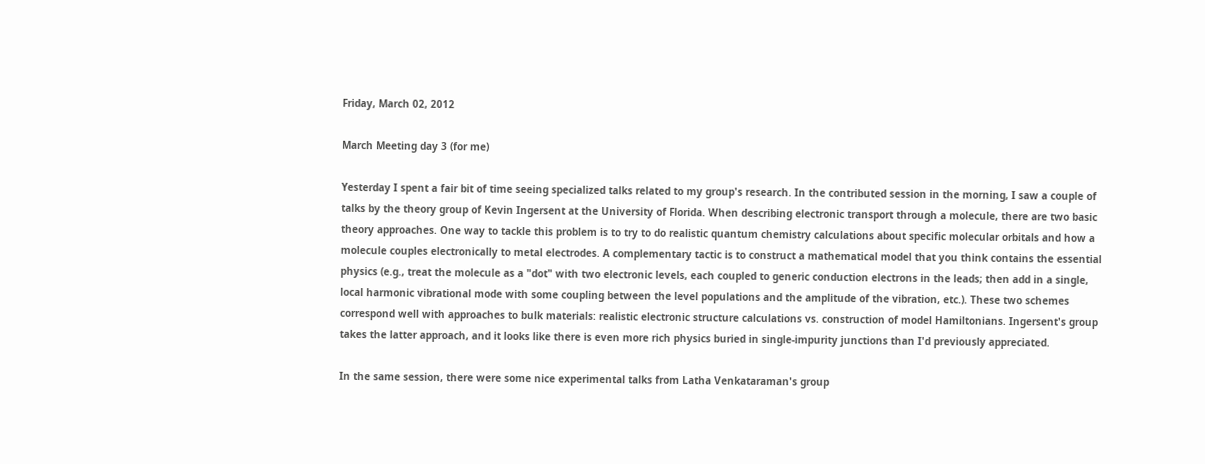Friday, March 02, 2012

March Meeting day 3 (for me)

Yesterday I spent a fair bit of time seeing specialized talks related to my group's research. In the contributed session in the morning, I saw a couple of talks by the theory group of Kevin Ingersent at the University of Florida. When describing electronic transport through a molecule, there are two basic theory approaches. One way to tackle this problem is to try to do realistic quantum chemistry calculations about specific molecular orbitals and how a molecule couples electronically to metal electrodes. A complementary tactic is to construct a mathematical model that you think contains the essential physics (e.g., treat the molecule as a "dot" with two electronic levels, each coupled to generic conduction electrons in the leads; then add in a single, local harmonic vibrational mode with some coupling between the level populations and the amplitude of the vibration, etc.). These two schemes correspond well with approaches to bulk materials: realistic electronic structure calculations vs. construction of model Hamiltonians. Ingersent's group takes the latter approach, and it looks like there is even more rich physics buried in single-impurity junctions than I'd previously appreciated.

In the same session, there were some nice experimental talks from Latha Venkataraman's group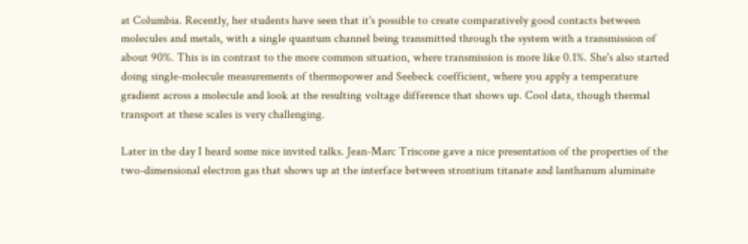at Columbia. Recently, her students have seen that it's possible to create comparatively good contacts between molecules and metals, with a single quantum channel being transmitted through the system with a transmission of about 90%. This is in contrast to the more common situation, where transmission is more like 0.1%. She's also started doing single-molecule measurements of thermopower and Seebeck coefficient, where you apply a temperature gradient across a molecule and look at the resulting voltage difference that shows up. Cool data, though thermal transport at these scales is very challenging.

Later in the day I heard some nice invited talks. Jean-Marc Triscone gave a nice presentation of the properties of the two-dimensional electron gas that shows up at the interface between strontium titanate and lanthanum aluminate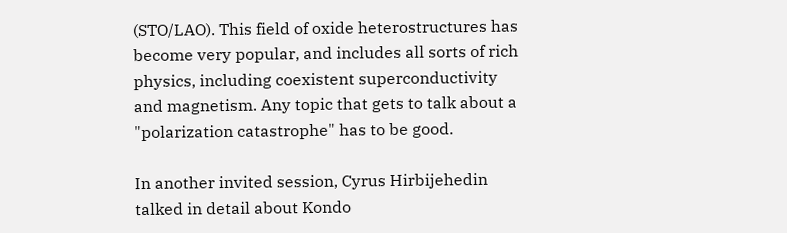(STO/LAO). This field of oxide heterostructures has become very popular, and includes all sorts of rich physics, including coexistent superconductivity and magnetism. Any topic that gets to talk about a "polarization catastrophe" has to be good.

In another invited session, Cyrus Hirbijehedin talked in detail about Kondo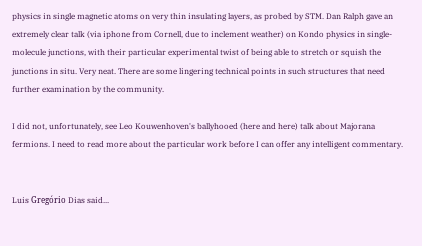physics in single magnetic atoms on very thin insulating layers, as probed by STM. Dan Ralph gave an extremely clear talk (via iphone from Cornell, due to inclement weather) on Kondo physics in single-molecule junctions, with their particular experimental twist of being able to stretch or squish the junctions in situ. Very neat. There are some lingering technical points in such structures that need further examination by the community.

I did not, unfortunately, see Leo Kouwenhoven's ballyhooed (here and here) talk about Majorana fermions. I need to read more about the particular work before I can offer any intelligent commentary.


Luis Gregório Dias said...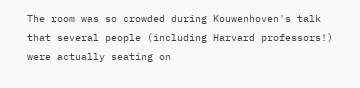The room was so crowded during Kouwenhoven's talk that several people (including Harvard professors!) were actually seating on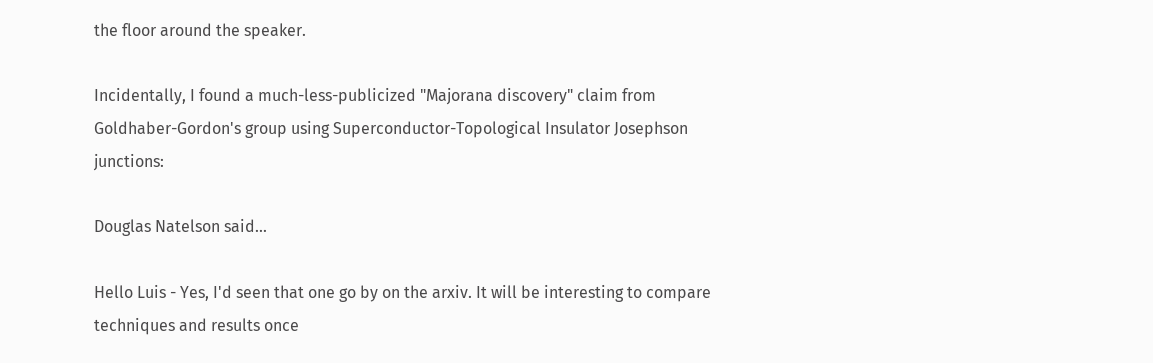the floor around the speaker.

Incidentally, I found a much-less-publicized "Majorana discovery" claim from Goldhaber-Gordon's group using Superconductor-Topological Insulator Josephson junctions:

Douglas Natelson said...

Hello Luis - Yes, I'd seen that one go by on the arxiv. It will be interesting to compare techniques and results once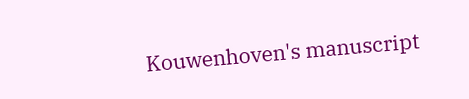Kouwenhoven's manuscript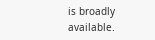is broadly available.